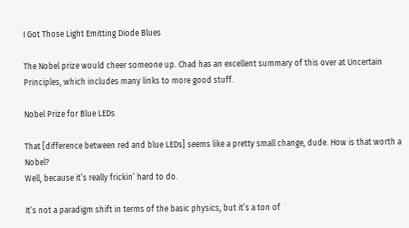I Got Those Light Emitting Diode Blues

The Nobel prize would cheer someone up. Chad has an excellent summary of this over at Uncertain Principles, which includes many links to more good stuff.

Nobel Prize for Blue LEDs

That [difference between red and blue LEDs] seems like a pretty small change, dude. How is that worth a Nobel?
Well, because it’s really frickin’ hard to do.

It’s not a paradigm shift in terms of the basic physics, but it’s a ton of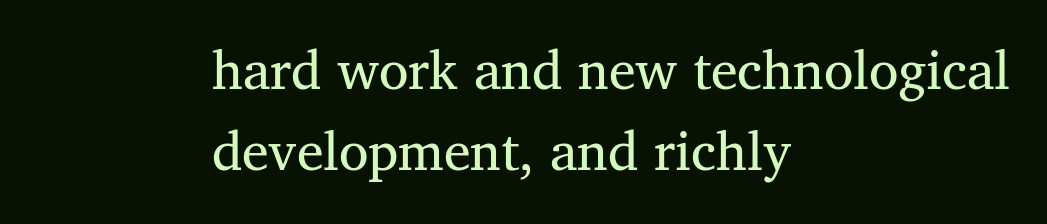hard work and new technological development, and richly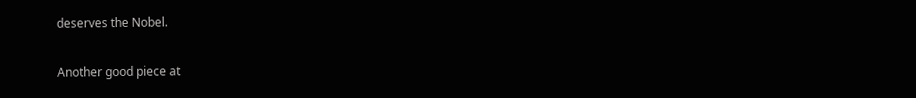deserves the Nobel.

Another good piece at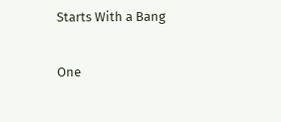Starts With a Bang

One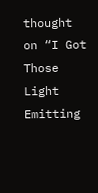thought on “I Got Those Light Emitting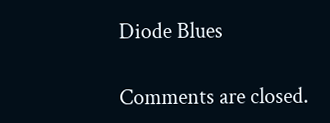Diode Blues

Comments are closed.